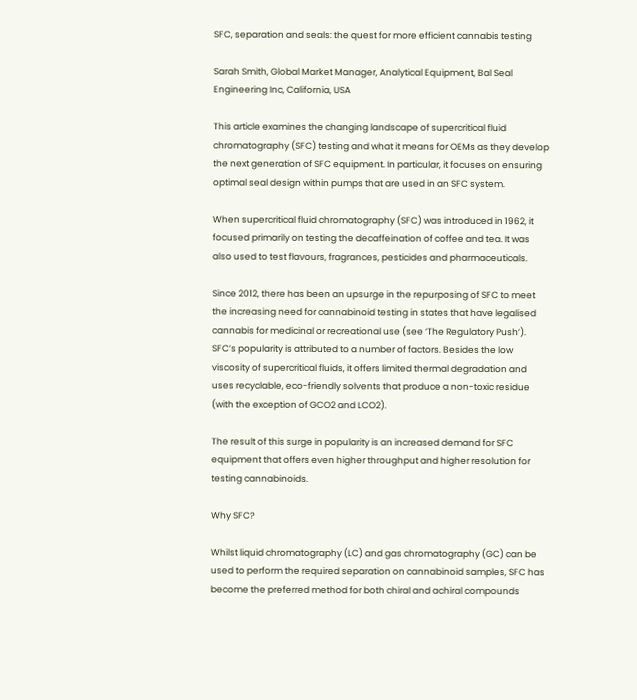SFC, separation and seals: the quest for more efficient cannabis testing

Sarah Smith, Global Market Manager, Analytical Equipment, Bal Seal Engineering Inc, California, USA

This article examines the changing landscape of supercritical fluid chromatography (SFC) testing and what it means for OEMs as they develop the next generation of SFC equipment. In particular, it focuses on ensuring optimal seal design within pumps that are used in an SFC system.

When supercritical fluid chromatography (SFC) was introduced in 1962, it focused primarily on testing the decaffeination of coffee and tea. It was also used to test flavours, fragrances, pesticides and pharmaceuticals.

Since 2012, there has been an upsurge in the repurposing of SFC to meet the increasing need for cannabinoid testing in states that have legalised cannabis for medicinal or recreational use (see ‘The Regulatory Push’). SFC’s popularity is attributed to a number of factors. Besides the low viscosity of supercritical fluids, it offers limited thermal degradation and uses recyclable, eco-friendly solvents that produce a non-toxic residue (with the exception of GCO2 and LCO2).

The result of this surge in popularity is an increased demand for SFC equipment that offers even higher throughput and higher resolution for testing cannabinoids.

Why SFC?

Whilst liquid chromatography (LC) and gas chromatography (GC) can be used to perform the required separation on cannabinoid samples, SFC has become the preferred method for both chiral and achiral compounds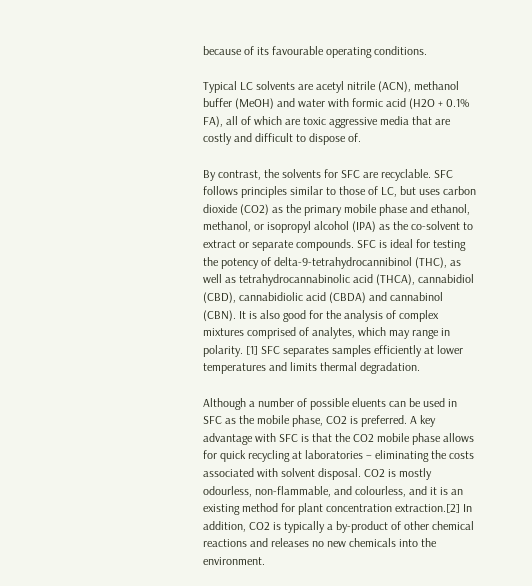because of its favourable operating conditions.

Typical LC solvents are acetyl nitrile (ACN), methanol buffer (MeOH) and water with formic acid (H2O + 0.1% FA), all of which are toxic aggressive media that are costly and difficult to dispose of.

By contrast, the solvents for SFC are recyclable. SFC follows principles similar to those of LC, but uses carbon dioxide (CO2) as the primary mobile phase and ethanol, methanol, or isopropyl alcohol (IPA) as the co-solvent to extract or separate compounds. SFC is ideal for testing the potency of delta-9-tetrahydrocannibinol (THC), as well as tetrahydrocannabinolic acid (THCA), cannabidiol (CBD), cannabidiolic acid (CBDA) and cannabinol (CBN). It is also good for the analysis of complex mixtures comprised of analytes, which may range in polarity. [1] SFC separates samples efficiently at lower temperatures and limits thermal degradation.

Although a number of possible eluents can be used in SFC as the mobile phase, CO2 is preferred. A key advantage with SFC is that the CO2 mobile phase allows for quick recycling at laboratories – eliminating the costs associated with solvent disposal. CO2 is mostly odourless, non-flammable, and colourless, and it is an existing method for plant concentration extraction.[2] In addition, CO2 is typically a by-product of other chemical reactions and releases no new chemicals into the environment.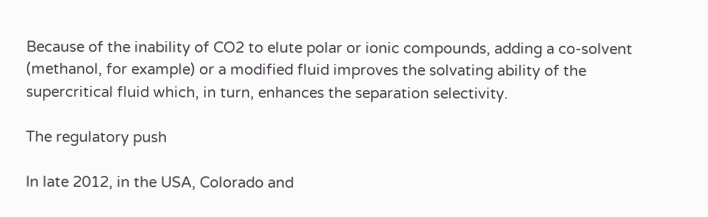Because of the inability of CO2 to elute polar or ionic compounds, adding a co-solvent (methanol, for example) or a modified fluid improves the solvating ability of the supercritical fluid which, in turn, enhances the separation selectivity.

The regulatory push

In late 2012, in the USA, Colorado and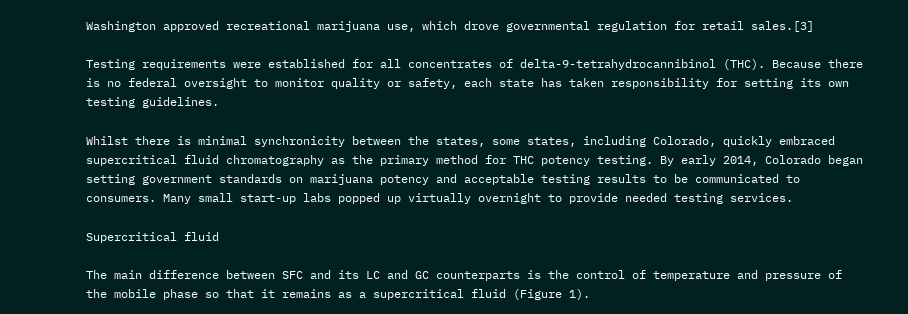Washington approved recreational marijuana use, which drove governmental regulation for retail sales.[3]

Testing requirements were established for all concentrates of delta-9-tetrahydrocannibinol (THC). Because there is no federal oversight to monitor quality or safety, each state has taken responsibility for setting its own testing guidelines.

Whilst there is minimal synchronicity between the states, some states, including Colorado, quickly embraced supercritical fluid chromatography as the primary method for THC potency testing. By early 2014, Colorado began setting government standards on marijuana potency and acceptable testing results to be communicated to consumers. Many small start-up labs popped up virtually overnight to provide needed testing services.

Supercritical fluid

The main difference between SFC and its LC and GC counterparts is the control of temperature and pressure of the mobile phase so that it remains as a supercritical fluid (Figure 1).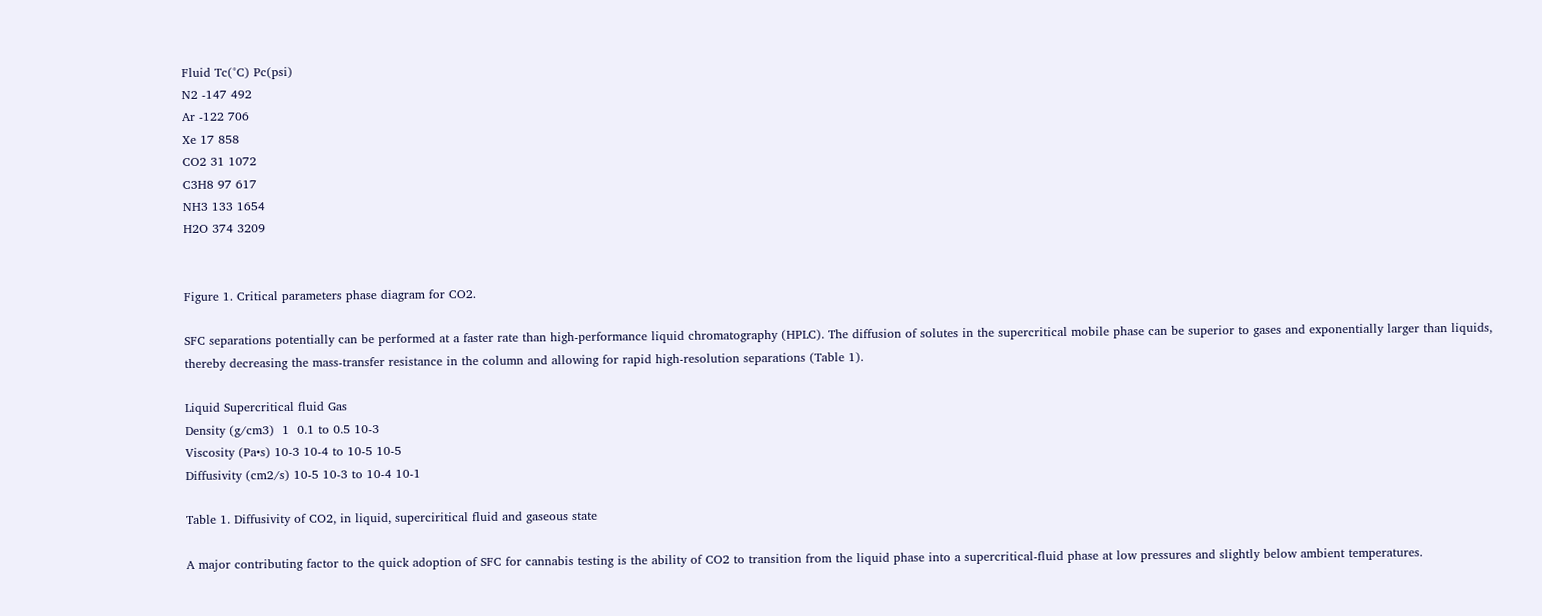Fluid Tc(°C) Pc(psi)
N2 -147 492
Ar -122 706
Xe 17 858
CO2 31 1072
C3H8 97 617
NH3 133 1654
H2O 374 3209


Figure 1. Critical parameters phase diagram for CO2.

SFC separations potentially can be performed at a faster rate than high-performance liquid chromatography (HPLC). The diffusion of solutes in the supercritical mobile phase can be superior to gases and exponentially larger than liquids, thereby decreasing the mass-transfer resistance in the column and allowing for rapid high-resolution separations (Table 1).

Liquid Supercritical fluid Gas
Density (g/cm3)  1  0.1 to 0.5 10-3
Viscosity (Pa•s) 10-3 10-4 to 10-5 10-5
Diffusivity (cm2/s) 10-5 10-3 to 10-4 10-1

Table 1. Diffusivity of CO2, in liquid, superciritical fluid and gaseous state

A major contributing factor to the quick adoption of SFC for cannabis testing is the ability of CO2 to transition from the liquid phase into a supercritical-fluid phase at low pressures and slightly below ambient temperatures.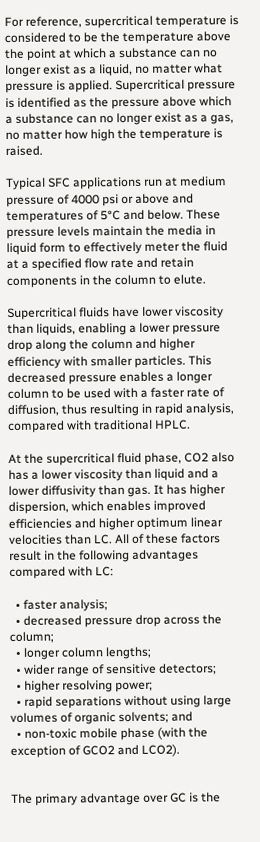For reference, supercritical temperature is considered to be the temperature above the point at which a substance can no longer exist as a liquid, no matter what pressure is applied. Supercritical pressure is identified as the pressure above which a substance can no longer exist as a gas, no matter how high the temperature is raised.

Typical SFC applications run at medium pressure of 4000 psi or above and temperatures of 5°C and below. These pressure levels maintain the media in liquid form to effectively meter the fluid at a specified flow rate and retain components in the column to elute.

Supercritical fluids have lower viscosity than liquids, enabling a lower pressure drop along the column and higher efficiency with smaller particles. This decreased pressure enables a longer column to be used with a faster rate of diffusion, thus resulting in rapid analysis, compared with traditional HPLC.

At the supercritical fluid phase, CO2 also has a lower viscosity than liquid and a lower diffusivity than gas. It has higher dispersion, which enables improved efficiencies and higher optimum linear velocities than LC. All of these factors result in the following advantages compared with LC:

  • faster analysis;
  • decreased pressure drop across the column;
  • longer column lengths;
  • wider range of sensitive detectors;
  • higher resolving power;
  • rapid separations without using large volumes of organic solvents; and
  • non-toxic mobile phase (with the exception of GCO2 and LCO2).


The primary advantage over GC is the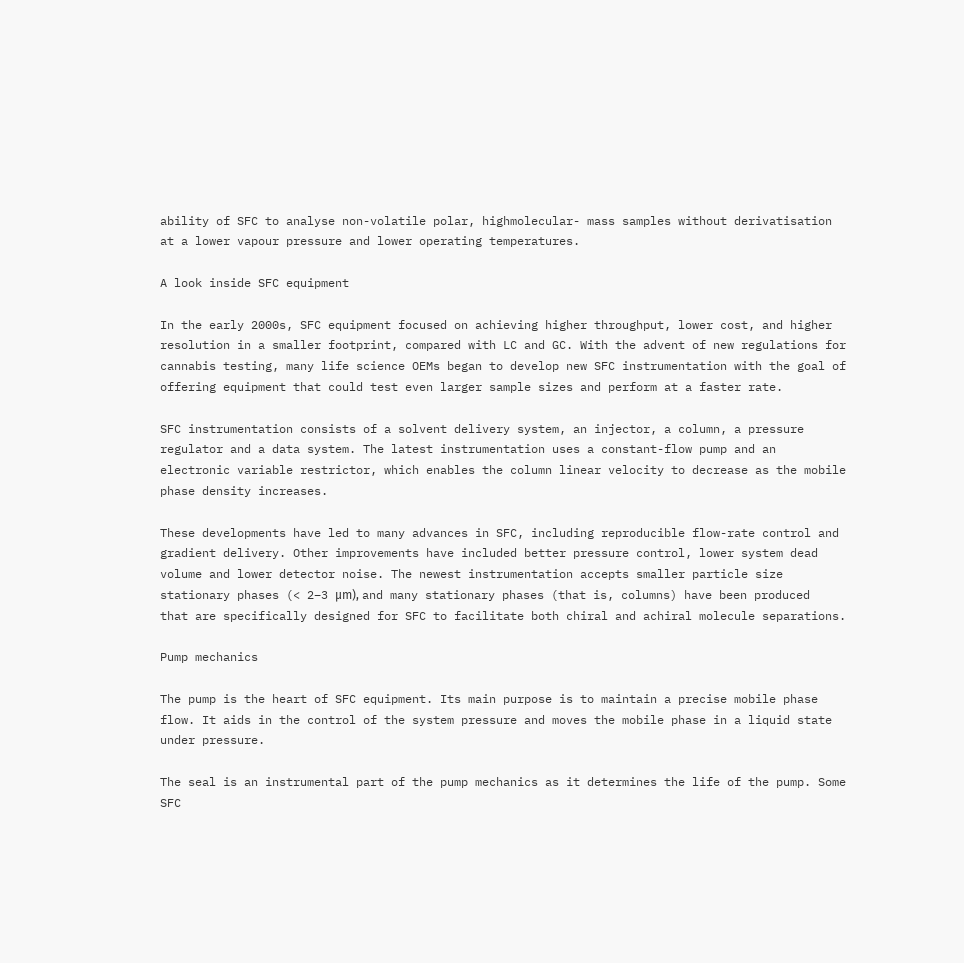ability of SFC to analyse non-volatile polar, highmolecular- mass samples without derivatisation at a lower vapour pressure and lower operating temperatures.

A look inside SFC equipment

In the early 2000s, SFC equipment focused on achieving higher throughput, lower cost, and higher resolution in a smaller footprint, compared with LC and GC. With the advent of new regulations for cannabis testing, many life science OEMs began to develop new SFC instrumentation with the goal of offering equipment that could test even larger sample sizes and perform at a faster rate.

SFC instrumentation consists of a solvent delivery system, an injector, a column, a pressure regulator and a data system. The latest instrumentation uses a constant-flow pump and an electronic variable restrictor, which enables the column linear velocity to decrease as the mobile phase density increases.

These developments have led to many advances in SFC, including reproducible flow-rate control and gradient delivery. Other improvements have included better pressure control, lower system dead volume and lower detector noise. The newest instrumentation accepts smaller particle size stationary phases (< 2–3 μm), and many stationary phases (that is, columns) have been produced that are specifically designed for SFC to facilitate both chiral and achiral molecule separations.

Pump mechanics

The pump is the heart of SFC equipment. Its main purpose is to maintain a precise mobile phase flow. It aids in the control of the system pressure and moves the mobile phase in a liquid state under pressure.

The seal is an instrumental part of the pump mechanics as it determines the life of the pump. Some SFC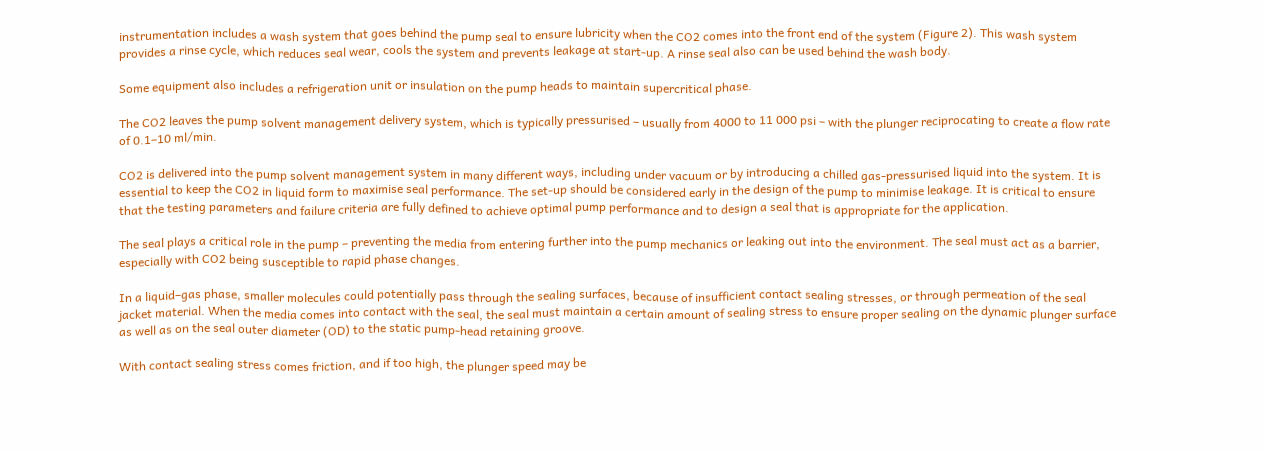instrumentation includes a wash system that goes behind the pump seal to ensure lubricity when the CO2 comes into the front end of the system (Figure 2). This wash system provides a rinse cycle, which reduces seal wear, cools the system and prevents leakage at start-up. A rinse seal also can be used behind the wash body.

Some equipment also includes a refrigeration unit or insulation on the pump heads to maintain supercritical phase.

The CO2 leaves the pump solvent management delivery system, which is typically pressurised – usually from 4000 to 11 000 psi – with the plunger reciprocating to create a flow rate of 0.1–10 ml/min.

CO2 is delivered into the pump solvent management system in many different ways, including under vacuum or by introducing a chilled gas-pressurised liquid into the system. It is essential to keep the CO2 in liquid form to maximise seal performance. The set-up should be considered early in the design of the pump to minimise leakage. It is critical to ensure that the testing parameters and failure criteria are fully defined to achieve optimal pump performance and to design a seal that is appropriate for the application.

The seal plays a critical role in the pump – preventing the media from entering further into the pump mechanics or leaking out into the environment. The seal must act as a barrier, especially with CO2 being susceptible to rapid phase changes.

In a liquid–gas phase, smaller molecules could potentially pass through the sealing surfaces, because of insufficient contact sealing stresses, or through permeation of the seal jacket material. When the media comes into contact with the seal, the seal must maintain a certain amount of sealing stress to ensure proper sealing on the dynamic plunger surface as well as on the seal outer diameter (OD) to the static pump-head retaining groove.

With contact sealing stress comes friction, and if too high, the plunger speed may be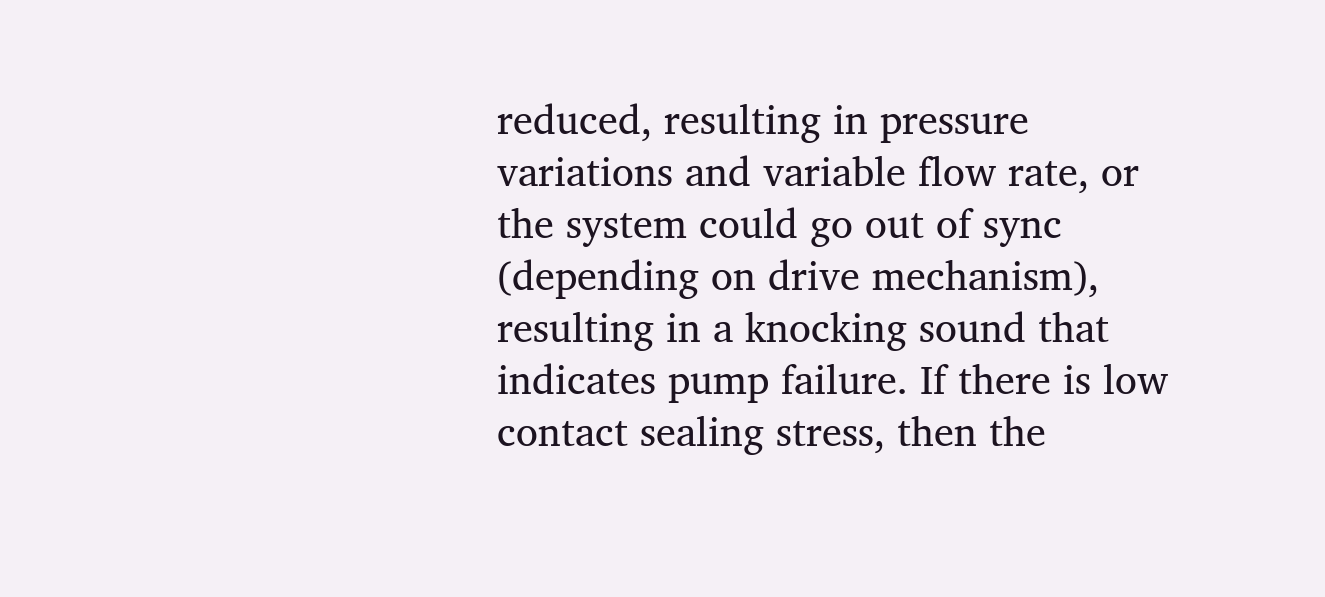reduced, resulting in pressure variations and variable flow rate, or the system could go out of sync (depending on drive mechanism), resulting in a knocking sound that indicates pump failure. If there is low contact sealing stress, then the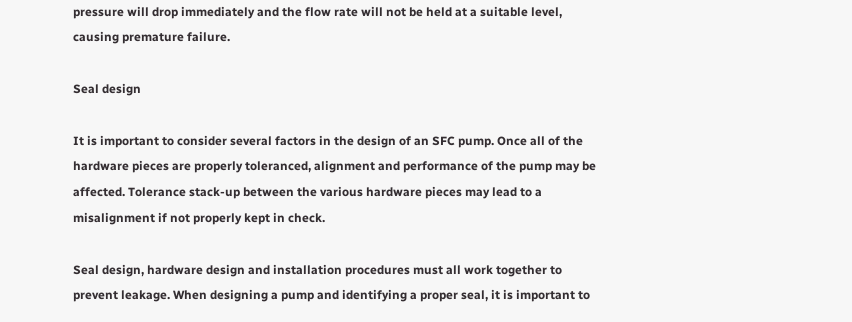pressure will drop immediately and the flow rate will not be held at a suitable level, causing premature failure.

Seal design

It is important to consider several factors in the design of an SFC pump. Once all of the hardware pieces are properly toleranced, alignment and performance of the pump may be affected. Tolerance stack-up between the various hardware pieces may lead to a misalignment if not properly kept in check.

Seal design, hardware design and installation procedures must all work together to prevent leakage. When designing a pump and identifying a proper seal, it is important to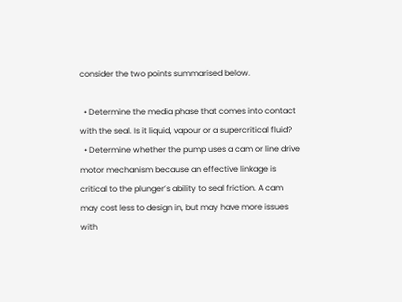consider the two points summarised below.

  • Determine the media phase that comes into contact with the seal. Is it liquid, vapour or a supercritical fluid?
  • Determine whether the pump uses a cam or line drive motor mechanism because an effective linkage is critical to the plunger’s ability to seal friction. A cam may cost less to design in, but may have more issues with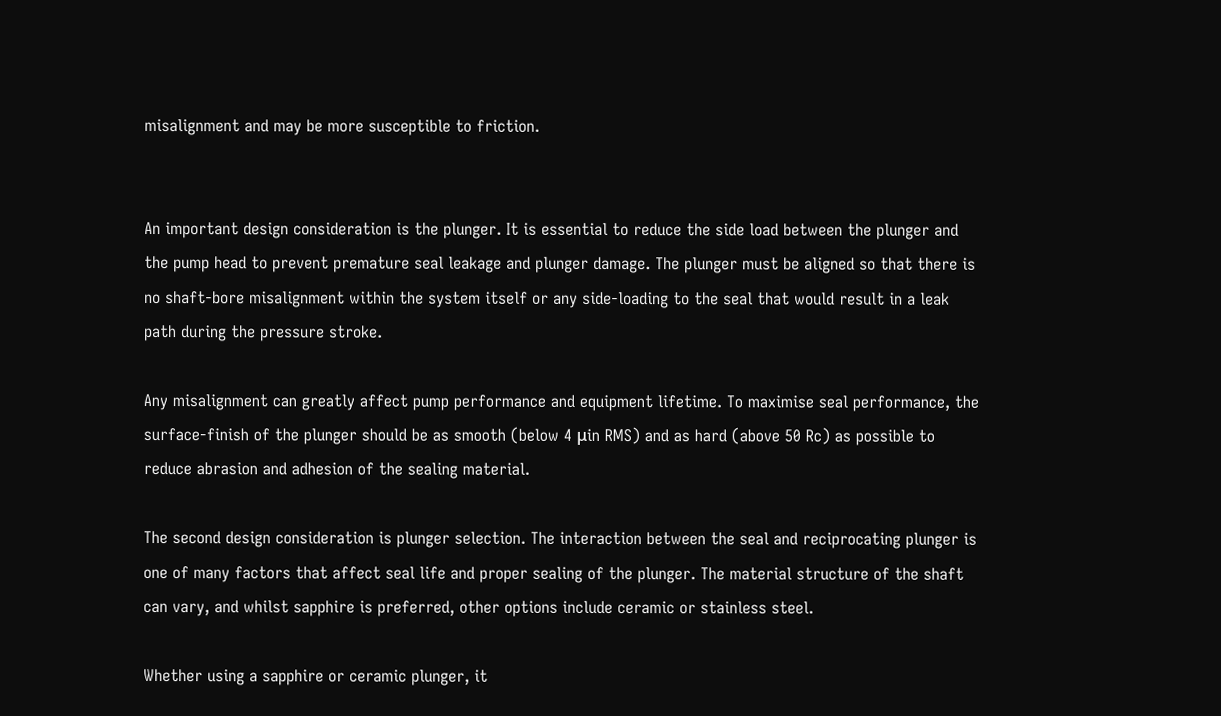misalignment and may be more susceptible to friction.


An important design consideration is the plunger. It is essential to reduce the side load between the plunger and the pump head to prevent premature seal leakage and plunger damage. The plunger must be aligned so that there is no shaft-bore misalignment within the system itself or any side-loading to the seal that would result in a leak path during the pressure stroke.

Any misalignment can greatly affect pump performance and equipment lifetime. To maximise seal performance, the surface-finish of the plunger should be as smooth (below 4 μin RMS) and as hard (above 50 Rc) as possible to reduce abrasion and adhesion of the sealing material.

The second design consideration is plunger selection. The interaction between the seal and reciprocating plunger is one of many factors that affect seal life and proper sealing of the plunger. The material structure of the shaft can vary, and whilst sapphire is preferred, other options include ceramic or stainless steel.

Whether using a sapphire or ceramic plunger, it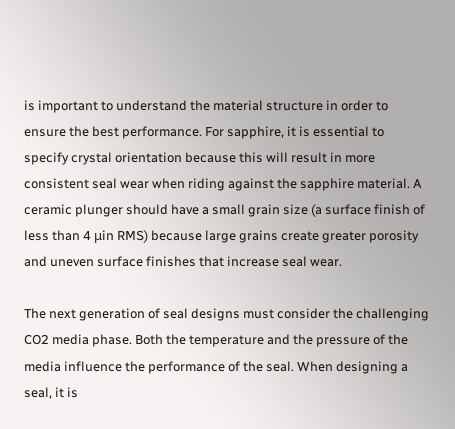is important to understand the material structure in order to ensure the best performance. For sapphire, it is essential to specify crystal orientation because this will result in more consistent seal wear when riding against the sapphire material. A ceramic plunger should have a small grain size (a surface finish of less than 4 μin RMS) because large grains create greater porosity and uneven surface finishes that increase seal wear.

The next generation of seal designs must consider the challenging CO2 media phase. Both the temperature and the pressure of the media influence the performance of the seal. When designing a seal, it is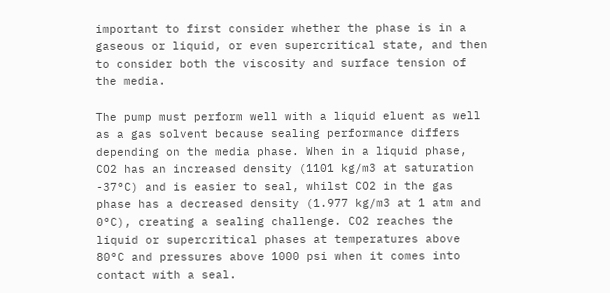important to first consider whether the phase is in a gaseous or liquid, or even supercritical state, and then to consider both the viscosity and surface tension of the media.

The pump must perform well with a liquid eluent as well as a gas solvent because sealing performance differs depending on the media phase. When in a liquid phase, CO2 has an increased density (1101 kg/m3 at saturation -37°C) and is easier to seal, whilst CO2 in the gas phase has a decreased density (1.977 kg/m3 at 1 atm and 0°C), creating a sealing challenge. CO2 reaches the liquid or supercritical phases at temperatures above 80°C and pressures above 1000 psi when it comes into contact with a seal.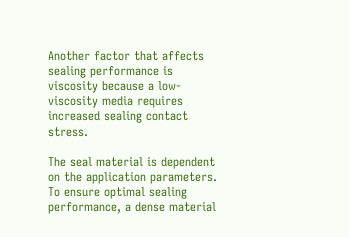Another factor that affects sealing performance is viscosity because a low-viscosity media requires increased sealing contact stress.

The seal material is dependent on the application parameters. To ensure optimal sealing performance, a dense material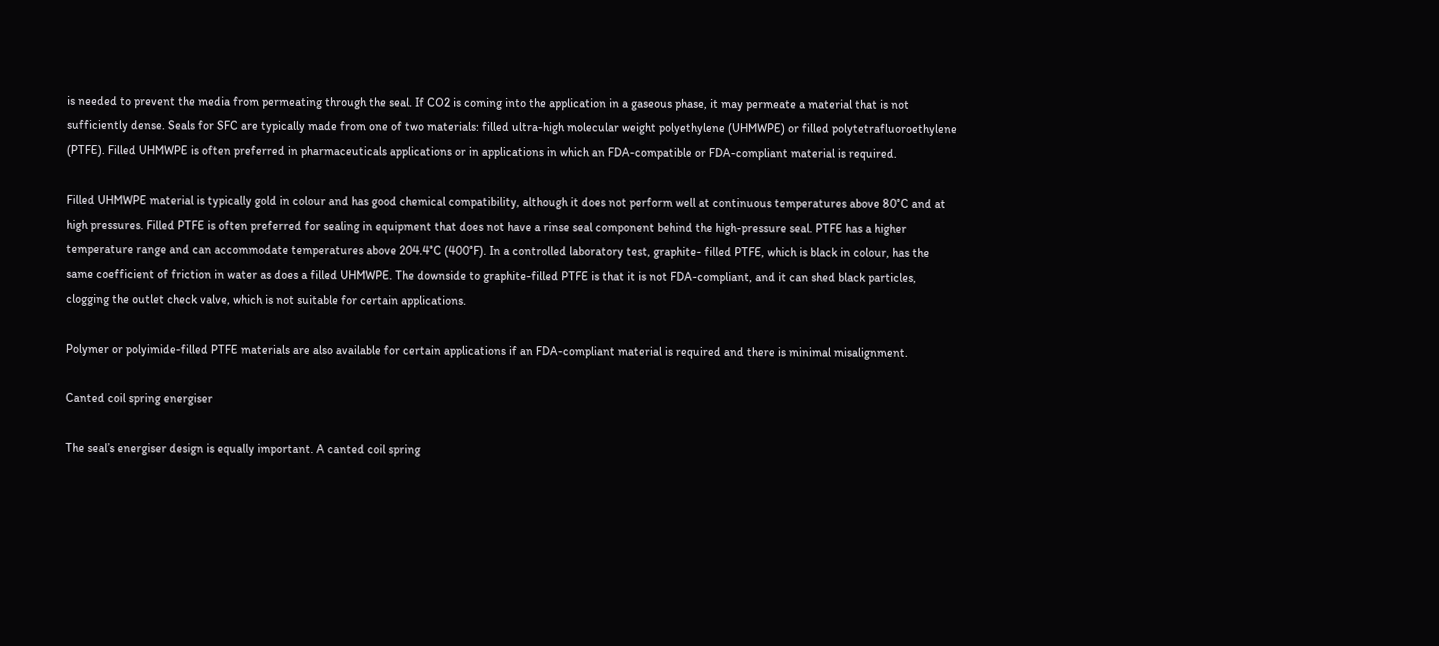is needed to prevent the media from permeating through the seal. If CO2 is coming into the application in a gaseous phase, it may permeate a material that is not sufficiently dense. Seals for SFC are typically made from one of two materials: filled ultra-high molecular weight polyethylene (UHMWPE) or filled polytetrafluoroethylene (PTFE). Filled UHMWPE is often preferred in pharmaceuticals applications or in applications in which an FDA-compatible or FDA-compliant material is required.

Filled UHMWPE material is typically gold in colour and has good chemical compatibility, although it does not perform well at continuous temperatures above 80°C and at high pressures. Filled PTFE is often preferred for sealing in equipment that does not have a rinse seal component behind the high-pressure seal. PTFE has a higher temperature range and can accommodate temperatures above 204.4°C (400°F). In a controlled laboratory test, graphite- filled PTFE, which is black in colour, has the same coefficient of friction in water as does a filled UHMWPE. The downside to graphite-filled PTFE is that it is not FDA-compliant, and it can shed black particles, clogging the outlet check valve, which is not suitable for certain applications.

Polymer or polyimide-filled PTFE materials are also available for certain applications if an FDA-compliant material is required and there is minimal misalignment.

Canted coil spring energiser

The seal’s energiser design is equally important. A canted coil spring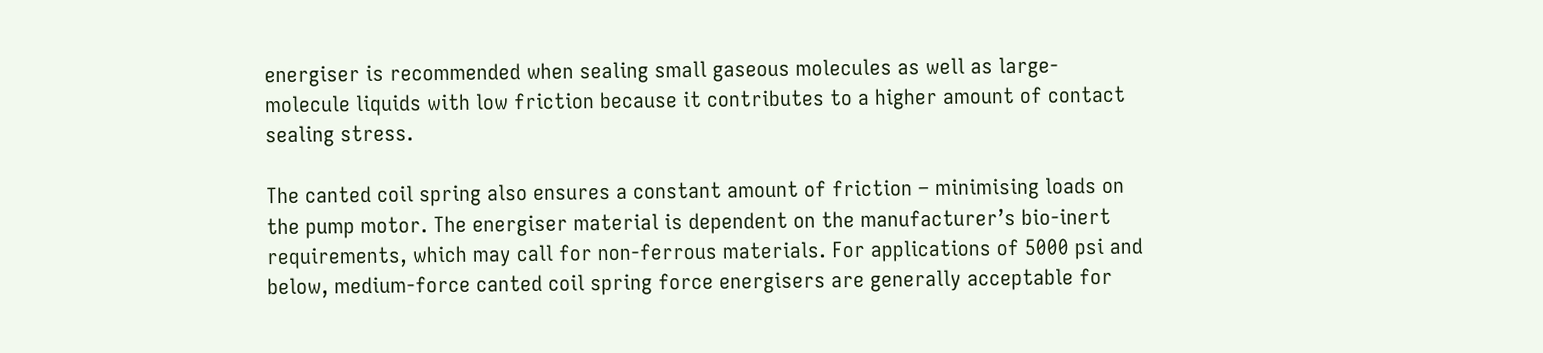energiser is recommended when sealing small gaseous molecules as well as large-molecule liquids with low friction because it contributes to a higher amount of contact sealing stress.

The canted coil spring also ensures a constant amount of friction – minimising loads on the pump motor. The energiser material is dependent on the manufacturer’s bio-inert requirements, which may call for non-ferrous materials. For applications of 5000 psi and below, medium-force canted coil spring force energisers are generally acceptable for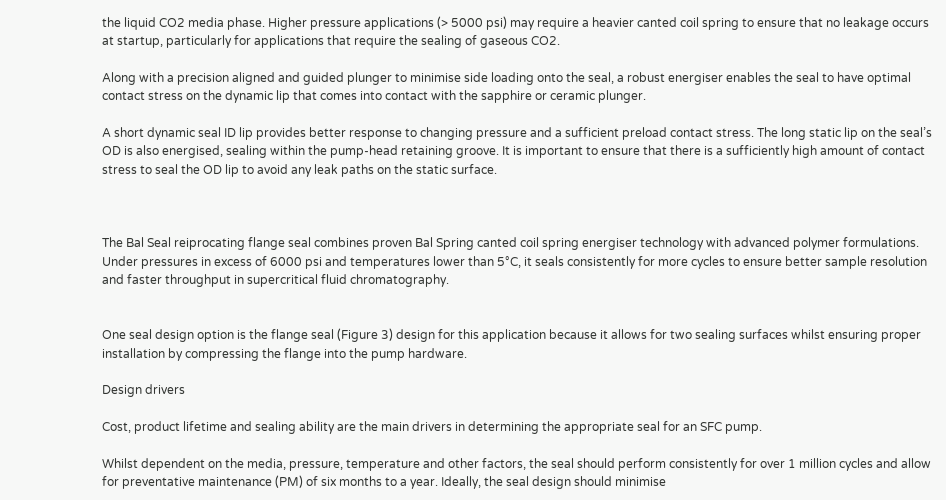the liquid CO2 media phase. Higher pressure applications (> 5000 psi) may require a heavier canted coil spring to ensure that no leakage occurs at startup, particularly for applications that require the sealing of gaseous CO2.

Along with a precision aligned and guided plunger to minimise side loading onto the seal, a robust energiser enables the seal to have optimal contact stress on the dynamic lip that comes into contact with the sapphire or ceramic plunger.

A short dynamic seal ID lip provides better response to changing pressure and a sufficient preload contact stress. The long static lip on the seal’s OD is also energised, sealing within the pump-head retaining groove. It is important to ensure that there is a sufficiently high amount of contact stress to seal the OD lip to avoid any leak paths on the static surface.



The Bal Seal reiprocating flange seal combines proven Bal Spring canted coil spring energiser technology with advanced polymer formulations. Under pressures in excess of 6000 psi and temperatures lower than 5°C, it seals consistently for more cycles to ensure better sample resolution and faster throughput in supercritical fluid chromatography.


One seal design option is the flange seal (Figure 3) design for this application because it allows for two sealing surfaces whilst ensuring proper installation by compressing the flange into the pump hardware.

Design drivers

Cost, product lifetime and sealing ability are the main drivers in determining the appropriate seal for an SFC pump.

Whilst dependent on the media, pressure, temperature and other factors, the seal should perform consistently for over 1 million cycles and allow for preventative maintenance (PM) of six months to a year. Ideally, the seal design should minimise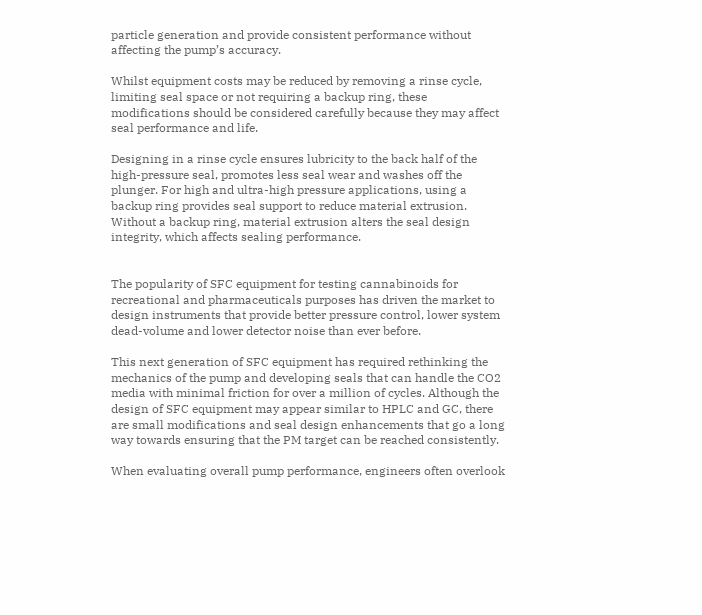particle generation and provide consistent performance without affecting the pump’s accuracy.

Whilst equipment costs may be reduced by removing a rinse cycle, limiting seal space or not requiring a backup ring, these modifications should be considered carefully because they may affect seal performance and life.

Designing in a rinse cycle ensures lubricity to the back half of the high-pressure seal, promotes less seal wear and washes off the plunger. For high and ultra-high pressure applications, using a backup ring provides seal support to reduce material extrusion. Without a backup ring, material extrusion alters the seal design integrity, which affects sealing performance.


The popularity of SFC equipment for testing cannabinoids for recreational and pharmaceuticals purposes has driven the market to design instruments that provide better pressure control, lower system dead-volume and lower detector noise than ever before.

This next generation of SFC equipment has required rethinking the mechanics of the pump and developing seals that can handle the CO2 media with minimal friction for over a million of cycles. Although the design of SFC equipment may appear similar to HPLC and GC, there are small modifications and seal design enhancements that go a long way towards ensuring that the PM target can be reached consistently.

When evaluating overall pump performance, engineers often overlook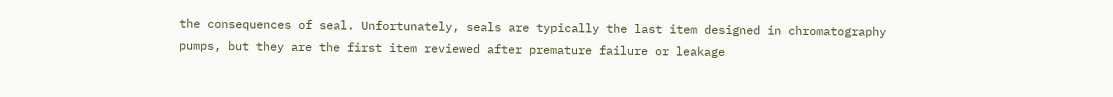the consequences of seal. Unfortunately, seals are typically the last item designed in chromatography pumps, but they are the first item reviewed after premature failure or leakage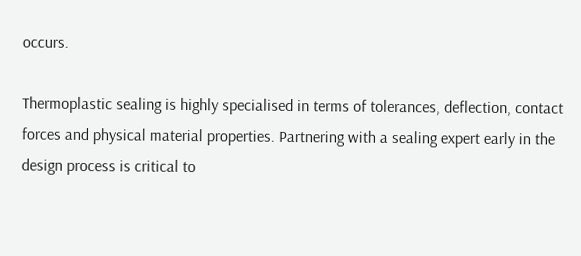occurs.

Thermoplastic sealing is highly specialised in terms of tolerances, deflection, contact forces and physical material properties. Partnering with a sealing expert early in the design process is critical to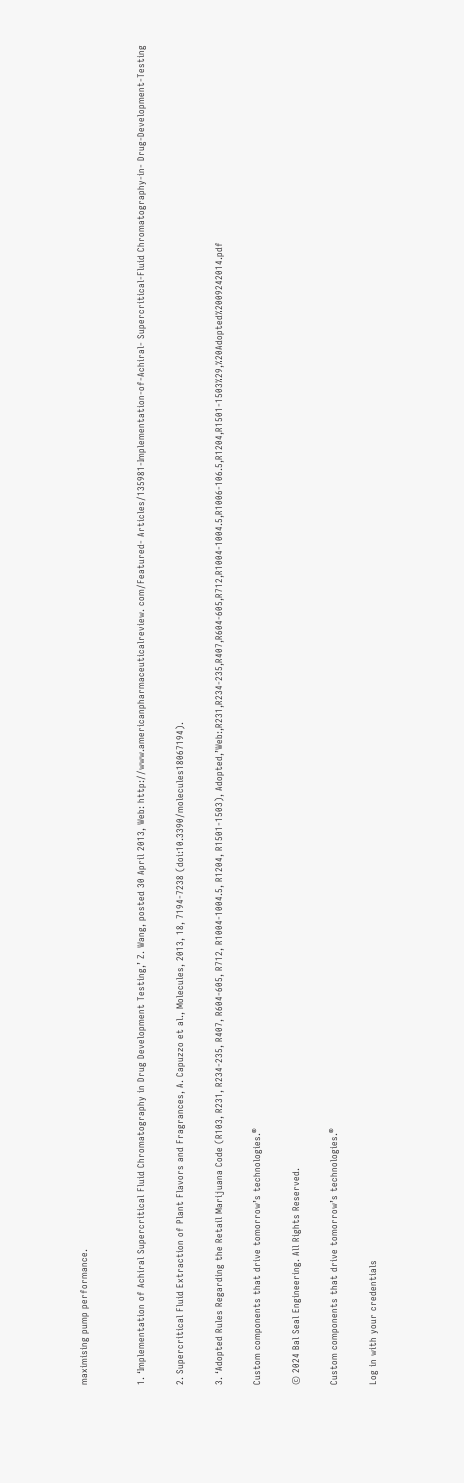maximising pump performance.


1. ‘Implementation of Achiral Supercritical Fluid Chromatography in Drug Development Testing,’ Z. Wang, posted 30 April 2013, Web: http://www.americanpharmaceuticalreview. com/Featured- Articles/135981-Implementation-of-Achiral- Supercritical-Fluid Chromatography-in- Drug-Development-Testing

2. Supercritical Fluid Extraction of Plant Flavors and Fragrances, A. Capuzzo et al., Molecules, 2013, 18, 7194-7238 (doi:10.3390/molecules18067194).

3. ‘Adopted Rules Regarding the Retail Marijuana Code (R103, R231, R234-235, R407, R604-605, R712, R1004-1004.5, R1204, R1501-1503), Adopted,’Web:,R231,R234-235,R407,R604-605,R712,R1004-1004.5,R1006-106.5,R1204,R1501-1503%29,%20Adopted%2009242014.pdf

Custom components that drive tomorrow’s technologies.®

© 2024 Bal Seal Engineering. All Rights Reserved.

Custom components that drive tomorrow’s technologies.®

Log in with your credentials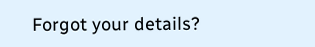Forgot your details?